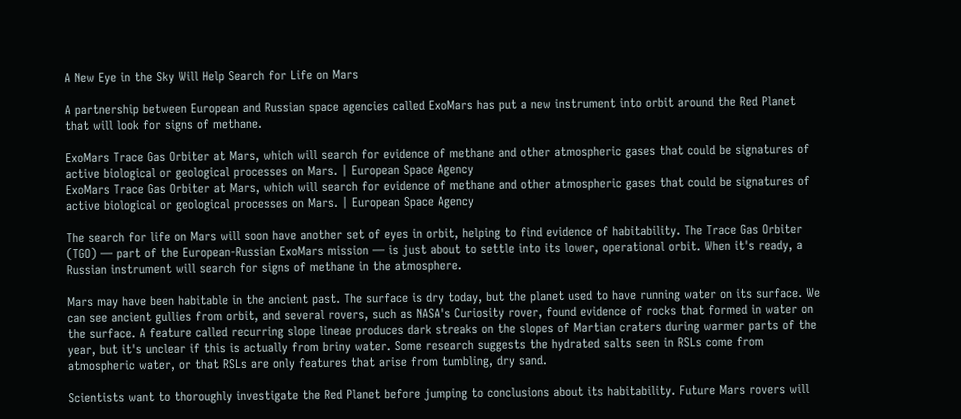A New Eye in the Sky Will Help Search for Life on Mars

A partnership between European and Russian space agencies called ExoMars has put a new instrument into orbit around the Red Planet that will look for signs of methane.

ExoMars Trace Gas Orbiter at Mars, which will search for evidence of methane and other atmospheric gases that could be signatures of active biological or geological processes on Mars. | European Space Agency
ExoMars Trace Gas Orbiter at Mars, which will search for evidence of methane and other atmospheric gases that could be signatures of active biological or geological processes on Mars. | European Space Agency

The search for life on Mars will soon have another set of eyes in orbit, helping to find evidence of habitability. The Trace Gas Orbiter (TGO) — part of the European-Russian ExoMars mission — is just about to settle into its lower, operational orbit. When it's ready, a Russian instrument will search for signs of methane in the atmosphere.

Mars may have been habitable in the ancient past. The surface is dry today, but the planet used to have running water on its surface. We can see ancient gullies from orbit, and several rovers, such as NASA's Curiosity rover, found evidence of rocks that formed in water on the surface. A feature called recurring slope lineae produces dark streaks on the slopes of Martian craters during warmer parts of the year, but it's unclear if this is actually from briny water. Some research suggests the hydrated salts seen in RSLs come from atmospheric water, or that RSLs are only features that arise from tumbling, dry sand.

Scientists want to thoroughly investigate the Red Planet before jumping to conclusions about its habitability. Future Mars rovers will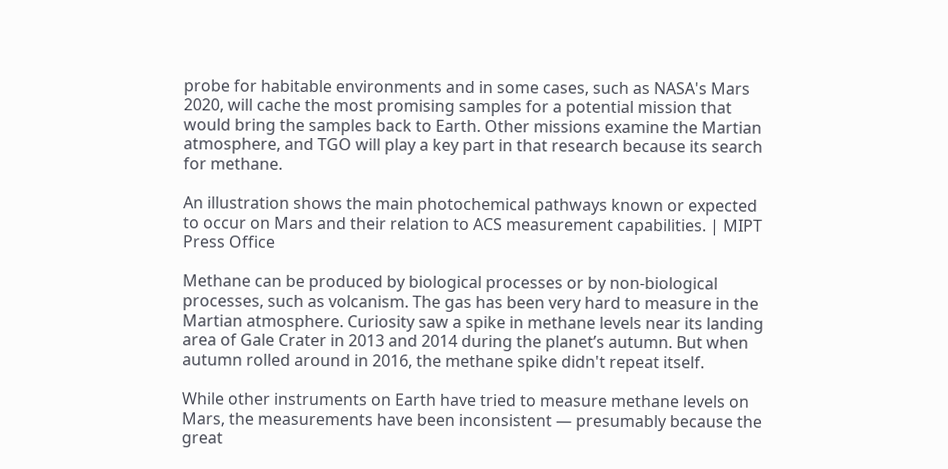probe for habitable environments and in some cases, such as NASA's Mars 2020, will cache the most promising samples for a potential mission that would bring the samples back to Earth. Other missions examine the Martian atmosphere, and TGO will play a key part in that research because its search for methane.

An illustration shows the main photochemical pathways known or expected to occur on Mars and their relation to ACS measurement capabilities. | MIPT Press Office

Methane can be produced by biological processes or by non-biological processes, such as volcanism. The gas has been very hard to measure in the Martian atmosphere. Curiosity saw a spike in methane levels near its landing area of Gale Crater in 2013 and 2014 during the planet’s autumn. But when autumn rolled around in 2016, the methane spike didn't repeat itself.

While other instruments on Earth have tried to measure methane levels on Mars, the measurements have been inconsistent — presumably because the great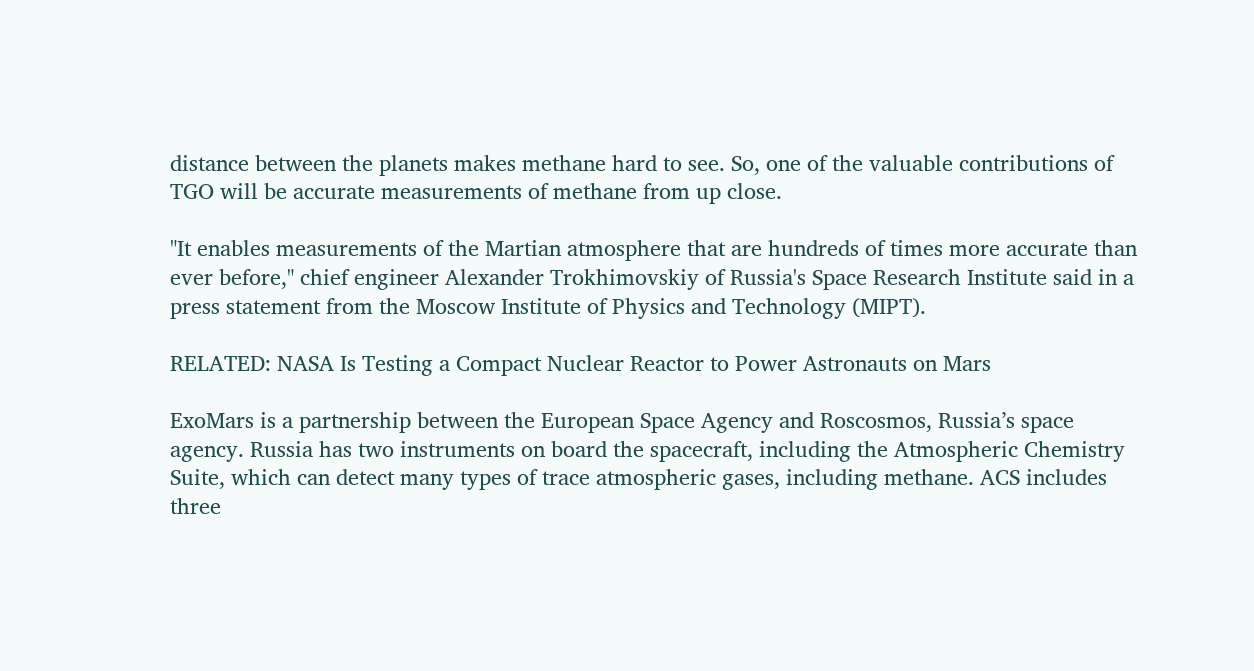distance between the planets makes methane hard to see. So, one of the valuable contributions of TGO will be accurate measurements of methane from up close.

"It enables measurements of the Martian atmosphere that are hundreds of times more accurate than ever before," chief engineer Alexander Trokhimovskiy of Russia's Space Research Institute said in a press statement from the Moscow Institute of Physics and Technology (MIPT).

RELATED: NASA Is Testing a Compact Nuclear Reactor to Power Astronauts on Mars

ExoMars is a partnership between the European Space Agency and Roscosmos, Russia’s space agency. Russia has two instruments on board the spacecraft, including the Atmospheric Chemistry Suite, which can detect many types of trace atmospheric gases, including methane. ACS includes three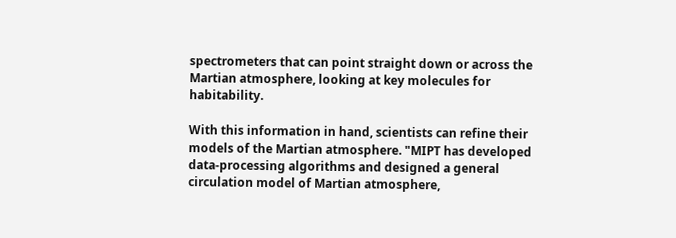spectrometers that can point straight down or across the Martian atmosphere, looking at key molecules for habitability.

With this information in hand, scientists can refine their models of the Martian atmosphere. "MIPT has developed data-processing algorithms and designed a general circulation model of Martian atmosphere,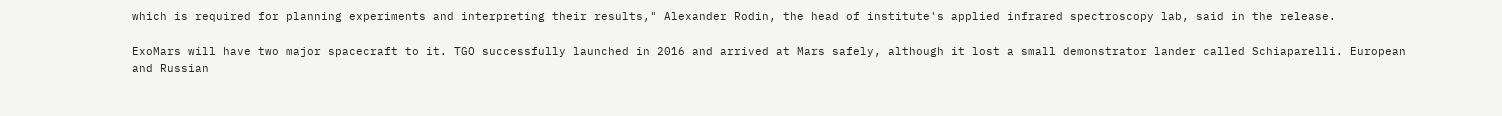which is required for planning experiments and interpreting their results," Alexander Rodin, the head of institute's applied infrared spectroscopy lab, said in the release.

ExoMars will have two major spacecraft to it. TGO successfully launched in 2016 and arrived at Mars safely, although it lost a small demonstrator lander called Schiaparelli. European and Russian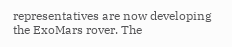representatives are now developing the ExoMars rover. The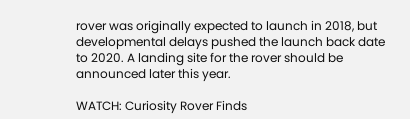rover was originally expected to launch in 2018, but developmental delays pushed the launch back date to 2020. A landing site for the rover should be announced later this year.

WATCH: Curiosity Rover Finds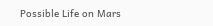Possible Life on Mars